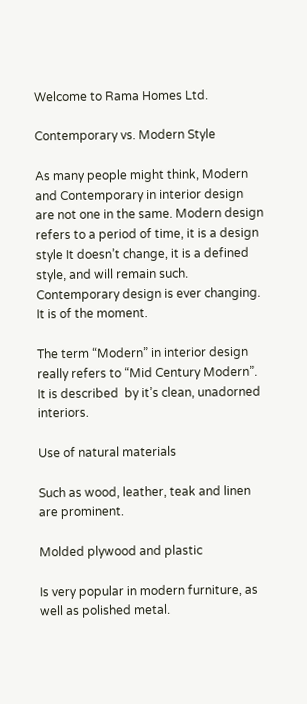Welcome to Rama Homes Ltd.

Contemporary vs. Modern Style

As many people might think, Modern and Contemporary in interior design are not one in the same. Modern design refers to a period of time, it is a design style It doesn’t change, it is a defined style, and will remain such. Contemporary design is ever changing. It is of the moment.

The term “Modern” in interior design really refers to “Mid Century Modern”. It is described  by it’s clean, unadorned interiors.

Use of natural materials

Such as wood, leather, teak and linen are prominent.

Molded plywood and plastic

Is very popular in modern furniture, as well as polished metal.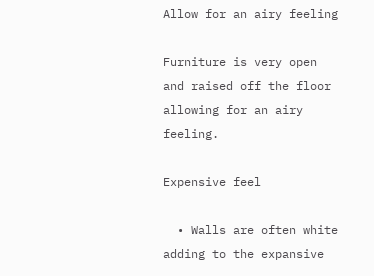Allow for an airy feeling

Furniture is very open and raised off the floor allowing for an airy feeling.

Expensive feel

  • Walls are often white adding to the expansive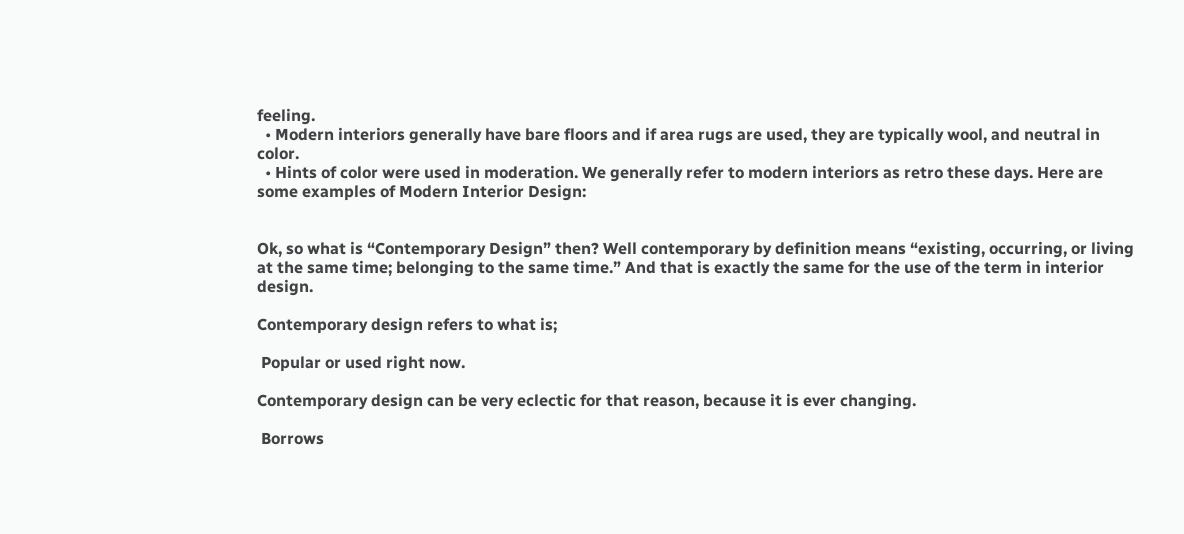feeling.
  • Modern interiors generally have bare floors and if area rugs are used, they are typically wool, and neutral in color.
  • Hints of color were used in moderation. We generally refer to modern interiors as retro these days. Here are some examples of Modern Interior Design:


Ok, so what is “Contemporary Design” then? Well contemporary by definition means “existing, occurring, or living at the same time; belonging to the same time.” And that is exactly the same for the use of the term in interior design.

Contemporary design refers to what is;

 Popular or used right now.

Contemporary design can be very eclectic for that reason, because it is ever changing.

 Borrows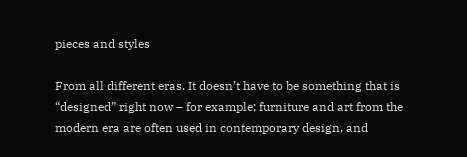pieces and styles

From all different eras. It doesn’t have to be something that is “designed” right now – for example; furniture and art from the modern era are often used in contemporary design, and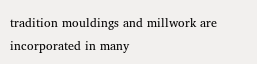tradition mouldings and millwork are incorporated in many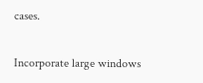cases.

Incorporate large windows